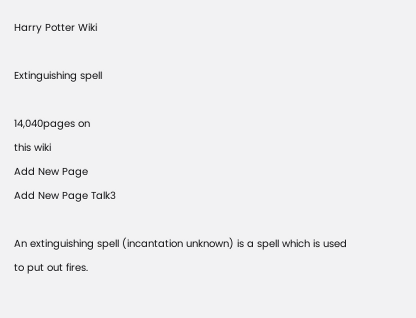Harry Potter Wiki

Extinguishing spell

14,040pages on
this wiki
Add New Page
Add New Page Talk3

An extinguishing spell (incantation unknown) is a spell which is used to put out fires.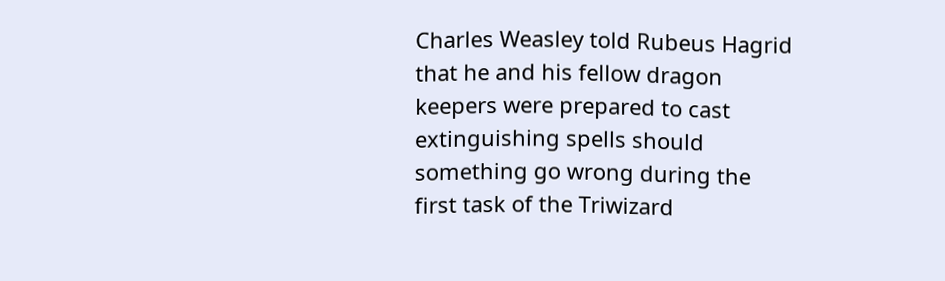Charles Weasley told Rubeus Hagrid that he and his fellow dragon keepers were prepared to cast extinguishing spells should something go wrong during the first task of the Triwizard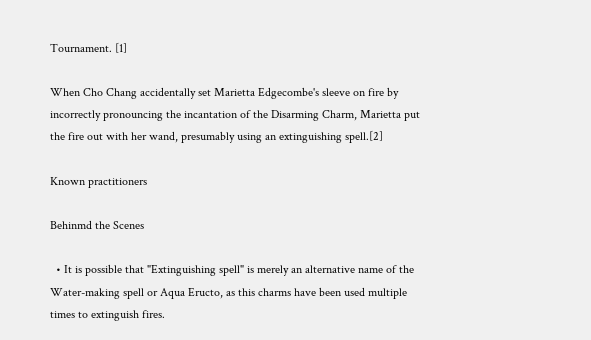Tournament. [1]

When Cho Chang accidentally set Marietta Edgecombe's sleeve on fire by incorrectly pronouncing the incantation of the Disarming Charm, Marietta put the fire out with her wand, presumably using an extinguishing spell.[2]

Known practitioners

Behinmd the Scenes

  • It is possible that "Extinguishing spell" is merely an alternative name of the Water-making spell or Aqua Eructo, as this charms have been used multiple times to extinguish fires.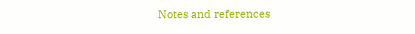Notes and references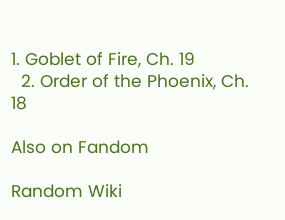1. Goblet of Fire, Ch. 19
  2. Order of the Phoenix, Ch. 18

Also on Fandom

Random Wiki